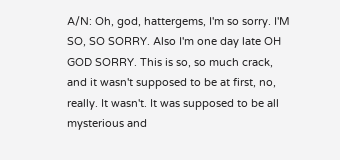A/N: Oh, god, hattergems, I'm so sorry. I'M SO, SO SORRY. Also I'm one day late OH GOD SORRY. This is so, so much crack, and it wasn't supposed to be at first, no, really. It wasn't. It was supposed to be all mysterious and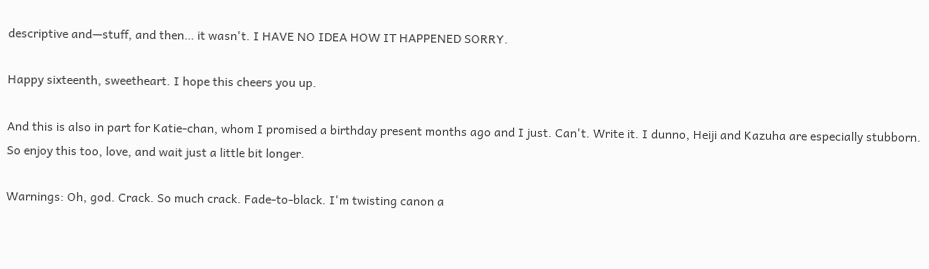descriptive and—stuff, and then… it wasn't. I HAVE NO IDEA HOW IT HAPPENED SORRY.

Happy sixteenth, sweetheart. I hope this cheers you up.

And this is also in part for Katie-chan, whom I promised a birthday present months ago and I just. Can't. Write it. I dunno, Heiji and Kazuha are especially stubborn. So enjoy this too, love, and wait just a little bit longer.

Warnings: Oh, god. Crack. So much crack. Fade-to-black. I'm twisting canon a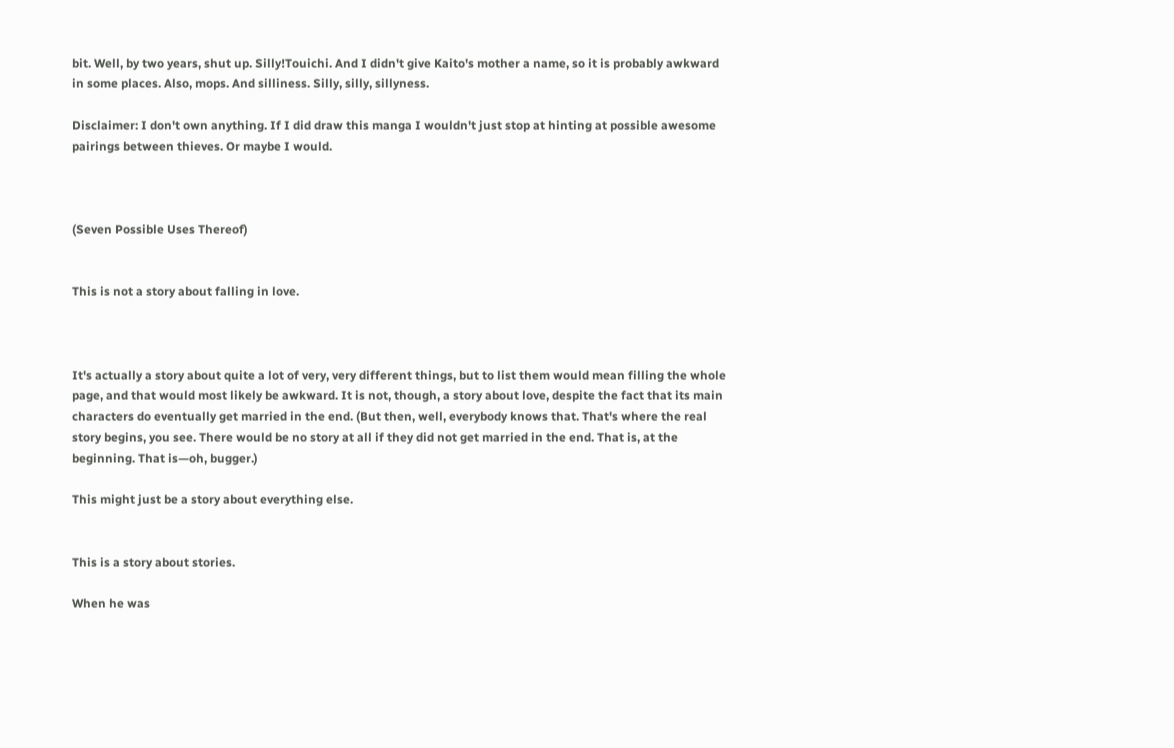bit. Well, by two years, shut up. Silly!Touichi. And I didn't give Kaito's mother a name, so it is probably awkward in some places. Also, mops. And silliness. Silly, silly, sillyness.

Disclaimer: I don't own anything. If I did draw this manga I wouldn't just stop at hinting at possible awesome pairings between thieves. Or maybe I would.



(Seven Possible Uses Thereof)


This is not a story about falling in love.



It's actually a story about quite a lot of very, very different things, but to list them would mean filling the whole page, and that would most likely be awkward. It is not, though, a story about love, despite the fact that its main characters do eventually get married in the end. (But then, well, everybody knows that. That's where the real story begins, you see. There would be no story at all if they did not get married in the end. That is, at the beginning. That is—oh, bugger.)

This might just be a story about everything else.


This is a story about stories.

When he was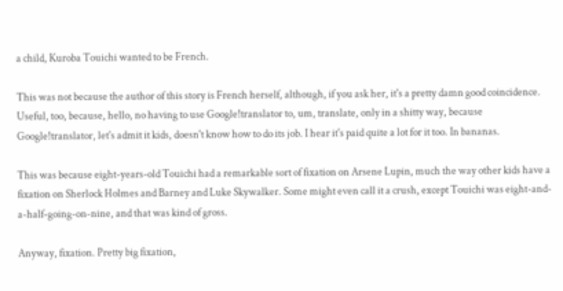a child, Kuroba Touichi wanted to be French.

This was not because the author of this story is French herself, although, if you ask her, it's a pretty damn good coincidence. Useful, too, because, hello, no having to use Google!translator to, um, translate, only in a shitty way, because Google!translator, let's admit it kids, doesn't know how to do its job. I hear it's paid quite a lot for it too. In bananas.

This was because eight-years-old Touichi had a remarkable sort of fixation on Arsene Lupin, much the way other kids have a fixation on Sherlock Holmes and Barney and Luke Skywalker. Some might even call it a crush, except Touichi was eight-and-a-half-going-on-nine, and that was kind of gross.

Anyway, fixation. Pretty big fixation,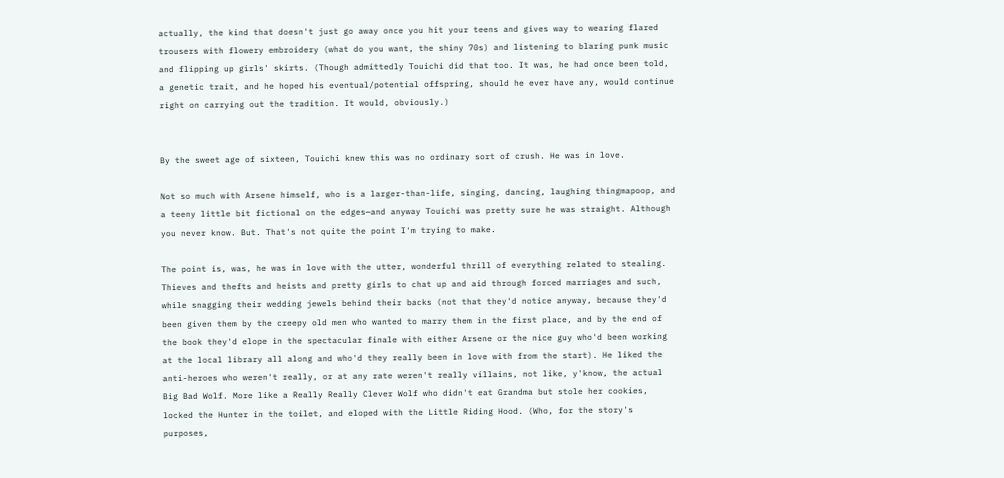actually, the kind that doesn't just go away once you hit your teens and gives way to wearing flared trousers with flowery embroidery (what do you want, the shiny 70s) and listening to blaring punk music and flipping up girls' skirts. (Though admittedly Touichi did that too. It was, he had once been told, a genetic trait, and he hoped his eventual/potential offspring, should he ever have any, would continue right on carrying out the tradition. It would, obviously.)


By the sweet age of sixteen, Touichi knew this was no ordinary sort of crush. He was in love.

Not so much with Arsene himself, who is a larger-than-life, singing, dancing, laughing thingmapoop, and a teeny little bit fictional on the edges—and anyway Touichi was pretty sure he was straight. Although you never know. But. That's not quite the point I'm trying to make.

The point is, was, he was in love with the utter, wonderful thrill of everything related to stealing. Thieves and thefts and heists and pretty girls to chat up and aid through forced marriages and such, while snagging their wedding jewels behind their backs (not that they'd notice anyway, because they'd been given them by the creepy old men who wanted to marry them in the first place, and by the end of the book they'd elope in the spectacular finale with either Arsene or the nice guy who'd been working at the local library all along and who'd they really been in love with from the start). He liked the anti-heroes who weren't really, or at any rate weren't really villains, not like, y'know, the actual Big Bad Wolf. More like a Really Really Clever Wolf who didn't eat Grandma but stole her cookies, locked the Hunter in the toilet, and eloped with the Little Riding Hood. (Who, for the story's purposes,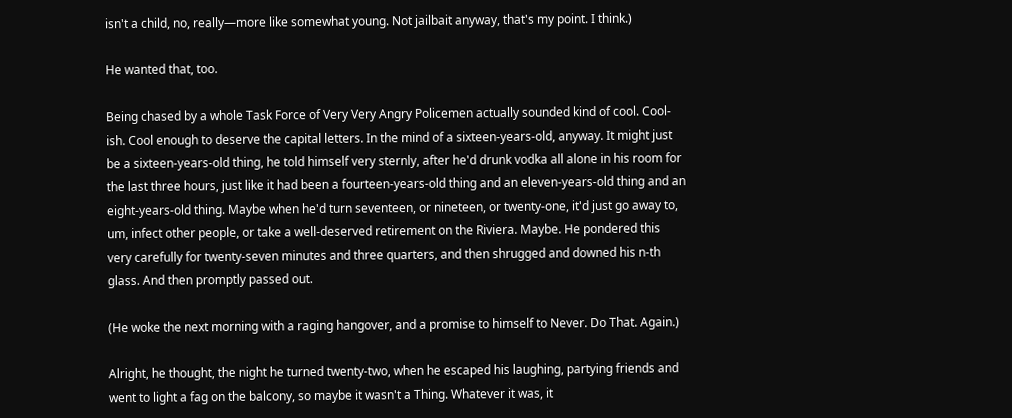isn't a child, no, really—more like somewhat young. Not jailbait anyway, that's my point. I think.)

He wanted that, too.

Being chased by a whole Task Force of Very Very Angry Policemen actually sounded kind of cool. Cool-ish. Cool enough to deserve the capital letters. In the mind of a sixteen-years-old, anyway. It might just be a sixteen-years-old thing, he told himself very sternly, after he'd drunk vodka all alone in his room for the last three hours, just like it had been a fourteen-years-old thing and an eleven-years-old thing and an eight-years-old thing. Maybe when he'd turn seventeen, or nineteen, or twenty-one, it'd just go away to, um, infect other people, or take a well-deserved retirement on the Riviera. Maybe. He pondered this very carefully for twenty-seven minutes and three quarters, and then shrugged and downed his n-th glass. And then promptly passed out.

(He woke the next morning with a raging hangover, and a promise to himself to Never. Do That. Again.)

Alright, he thought, the night he turned twenty-two, when he escaped his laughing, partying friends and went to light a fag on the balcony, so maybe it wasn't a Thing. Whatever it was, it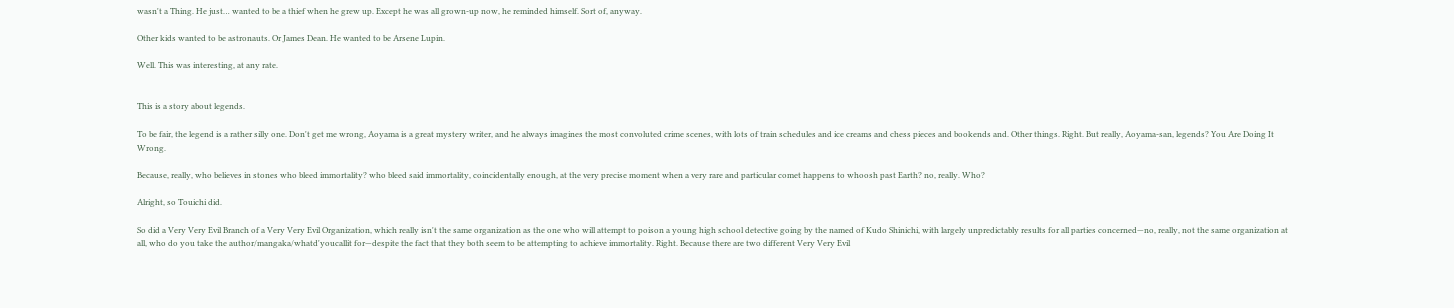wasn't a Thing. He just… wanted to be a thief when he grew up. Except he was all grown-up now, he reminded himself. Sort of, anyway.

Other kids wanted to be astronauts. Or James Dean. He wanted to be Arsene Lupin.

Well. This was interesting, at any rate.


This is a story about legends.

To be fair, the legend is a rather silly one. Don't get me wrong, Aoyama is a great mystery writer, and he always imagines the most convoluted crime scenes, with lots of train schedules and ice creams and chess pieces and bookends and. Other things. Right. But really, Aoyama-san, legends? You Are Doing It Wrong.

Because, really, who believes in stones who bleed immortality? who bleed said immortality, coincidentally enough, at the very precise moment when a very rare and particular comet happens to whoosh past Earth? no, really. Who?

Alright, so Touichi did.

So did a Very Very Evil Branch of a Very Very Evil Organization, which really isn't the same organization as the one who will attempt to poison a young high school detective going by the named of Kudo Shinichi, with largely unpredictably results for all parties concerned—no, really, not the same organization at all, who do you take the author/mangaka/whatd'youcallit for—despite the fact that they both seem to be attempting to achieve immortality. Right. Because there are two different Very Very Evil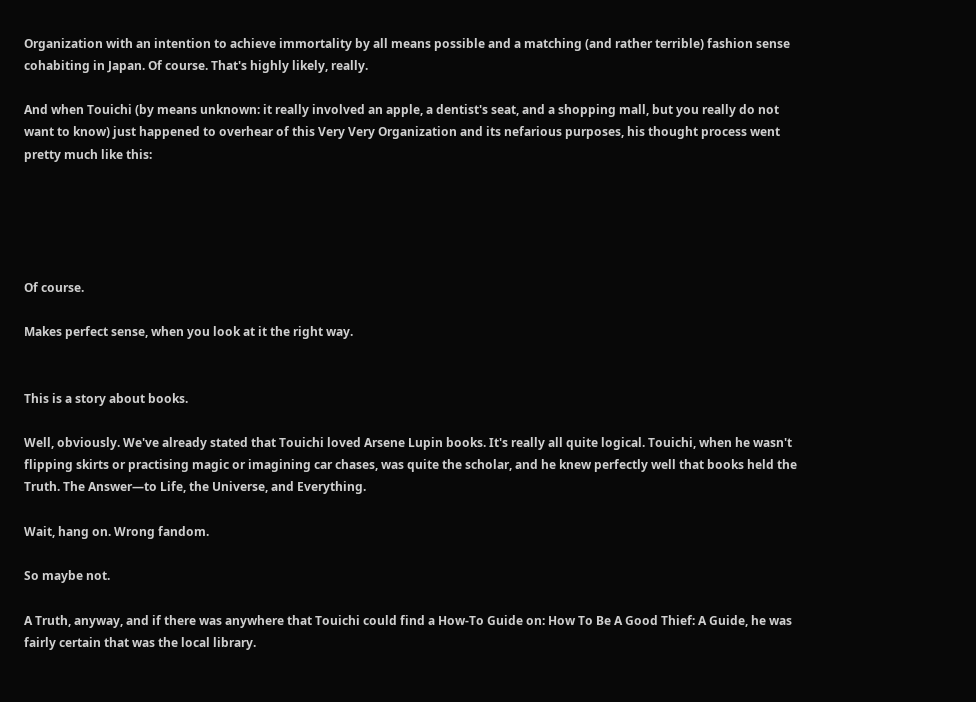Organization with an intention to achieve immortality by all means possible and a matching (and rather terrible) fashion sense cohabiting in Japan. Of course. That's highly likely, really.

And when Touichi (by means unknown: it really involved an apple, a dentist's seat, and a shopping mall, but you really do not want to know) just happened to overhear of this Very Very Organization and its nefarious purposes, his thought process went pretty much like this:





Of course.

Makes perfect sense, when you look at it the right way.


This is a story about books.

Well, obviously. We've already stated that Touichi loved Arsene Lupin books. It's really all quite logical. Touichi, when he wasn't flipping skirts or practising magic or imagining car chases, was quite the scholar, and he knew perfectly well that books held the Truth. The Answer—to Life, the Universe, and Everything.

Wait, hang on. Wrong fandom.

So maybe not.

A Truth, anyway, and if there was anywhere that Touichi could find a How-To Guide on: How To Be A Good Thief: A Guide, he was fairly certain that was the local library.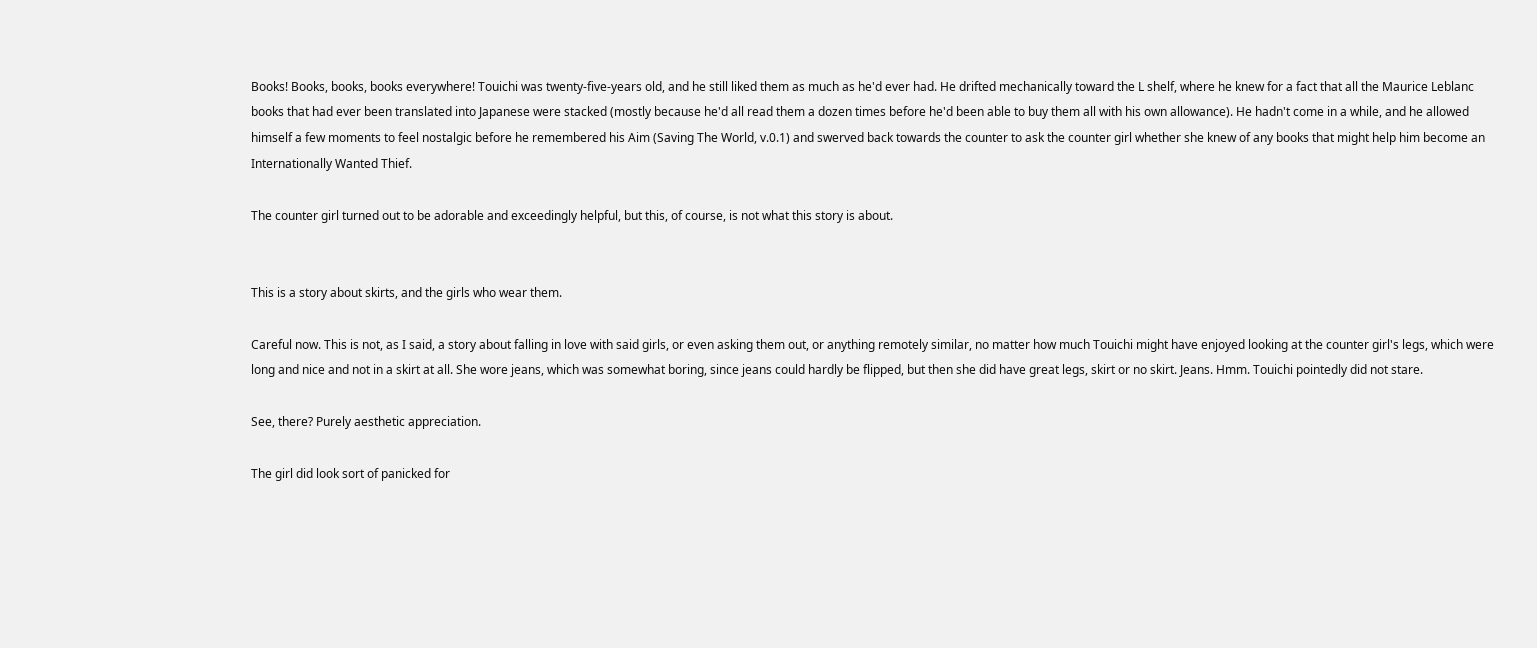Books! Books, books, books everywhere! Touichi was twenty-five-years old, and he still liked them as much as he'd ever had. He drifted mechanically toward the L shelf, where he knew for a fact that all the Maurice Leblanc books that had ever been translated into Japanese were stacked (mostly because he'd all read them a dozen times before he'd been able to buy them all with his own allowance). He hadn't come in a while, and he allowed himself a few moments to feel nostalgic before he remembered his Aim (Saving The World, v.0.1) and swerved back towards the counter to ask the counter girl whether she knew of any books that might help him become an Internationally Wanted Thief.

The counter girl turned out to be adorable and exceedingly helpful, but this, of course, is not what this story is about.


This is a story about skirts, and the girls who wear them.

Careful now. This is not, as I said, a story about falling in love with said girls, or even asking them out, or anything remotely similar, no matter how much Touichi might have enjoyed looking at the counter girl's legs, which were long and nice and not in a skirt at all. She wore jeans, which was somewhat boring, since jeans could hardly be flipped, but then she did have great legs, skirt or no skirt. Jeans. Hmm. Touichi pointedly did not stare.

See, there? Purely aesthetic appreciation.

The girl did look sort of panicked for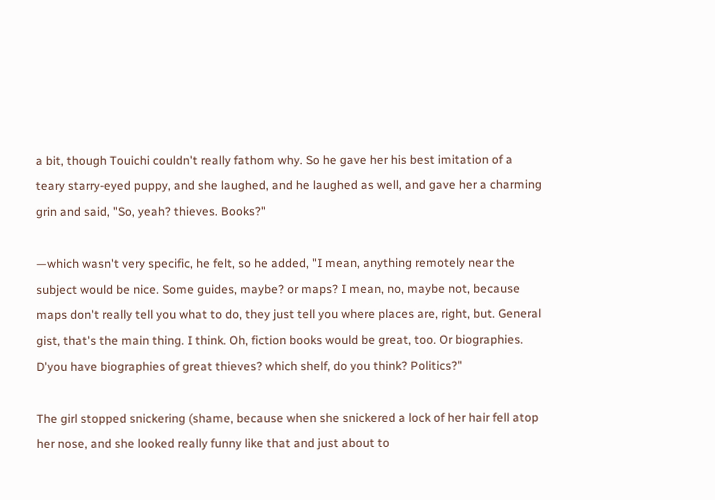a bit, though Touichi couldn't really fathom why. So he gave her his best imitation of a teary starry-eyed puppy, and she laughed, and he laughed as well, and gave her a charming grin and said, "So, yeah? thieves. Books?"

—which wasn't very specific, he felt, so he added, "I mean, anything remotely near the subject would be nice. Some guides, maybe? or maps? I mean, no, maybe not, because maps don't really tell you what to do, they just tell you where places are, right, but. General gist, that's the main thing. I think. Oh, fiction books would be great, too. Or biographies. D'you have biographies of great thieves? which shelf, do you think? Politics?"

The girl stopped snickering (shame, because when she snickered a lock of her hair fell atop her nose, and she looked really funny like that and just about to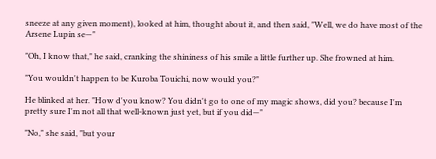sneeze at any given moment), looked at him, thought about it, and then said, "Well, we do have most of the Arsene Lupin se—"

"Oh, I know that," he said, cranking the shininess of his smile a little further up. She frowned at him.

"You wouldn't happen to be Kuroba Touichi, now would you?"

He blinked at her. "How d'you know? You didn't go to one of my magic shows, did you? because I'm pretty sure I'm not all that well-known just yet, but if you did—"

"No," she said, "but your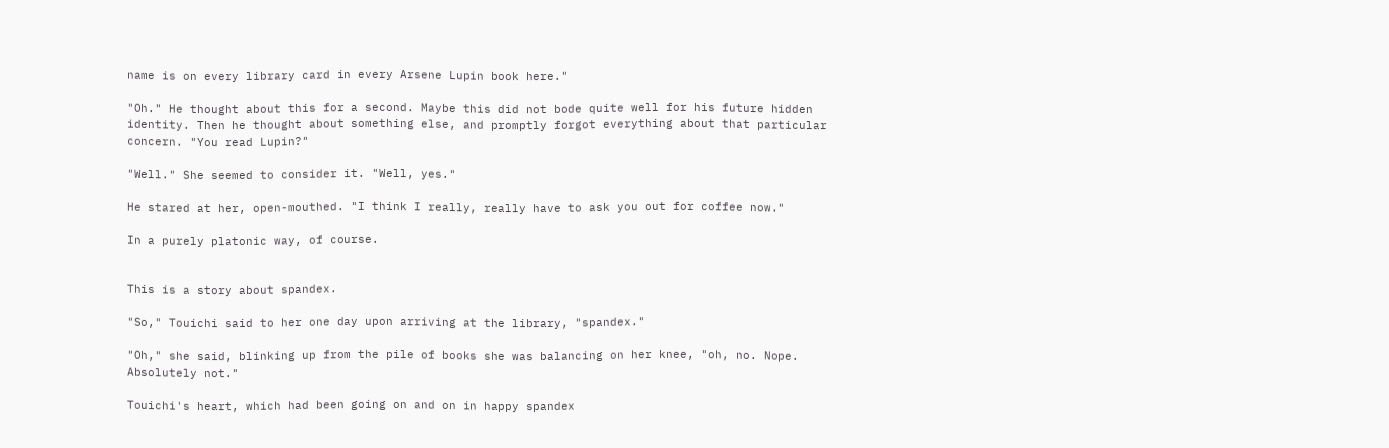name is on every library card in every Arsene Lupin book here."

"Oh." He thought about this for a second. Maybe this did not bode quite well for his future hidden identity. Then he thought about something else, and promptly forgot everything about that particular concern. "You read Lupin?"

"Well." She seemed to consider it. "Well, yes."

He stared at her, open-mouthed. "I think I really, really have to ask you out for coffee now."

In a purely platonic way, of course.


This is a story about spandex.

"So," Touichi said to her one day upon arriving at the library, "spandex."

"Oh," she said, blinking up from the pile of books she was balancing on her knee, "oh, no. Nope. Absolutely not."

Touichi's heart, which had been going on and on in happy spandex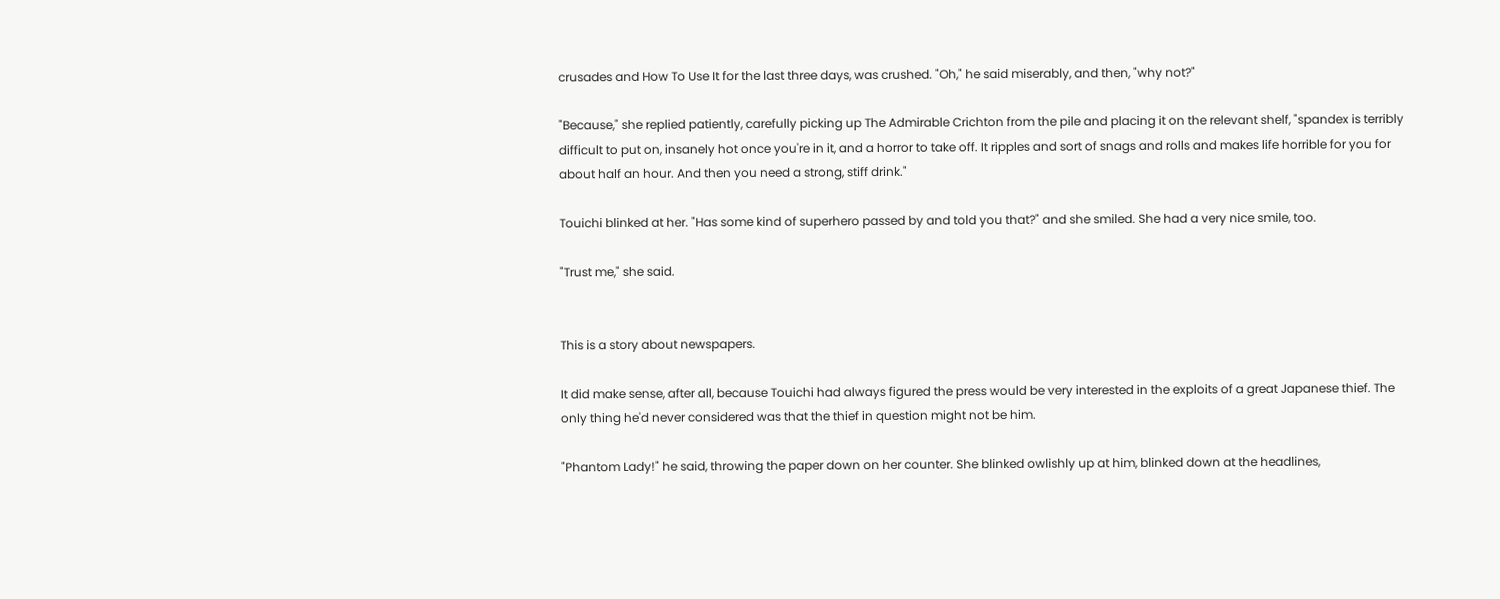crusades and How To Use It for the last three days, was crushed. "Oh," he said miserably, and then, "why not?"

"Because," she replied patiently, carefully picking up The Admirable Crichton from the pile and placing it on the relevant shelf, "spandex is terribly difficult to put on, insanely hot once you're in it, and a horror to take off. It ripples and sort of snags and rolls and makes life horrible for you for about half an hour. And then you need a strong, stiff drink."

Touichi blinked at her. "Has some kind of superhero passed by and told you that?" and she smiled. She had a very nice smile, too.

"Trust me," she said.


This is a story about newspapers.

It did make sense, after all, because Touichi had always figured the press would be very interested in the exploits of a great Japanese thief. The only thing he'd never considered was that the thief in question might not be him.

"Phantom Lady!" he said, throwing the paper down on her counter. She blinked owlishly up at him, blinked down at the headlines,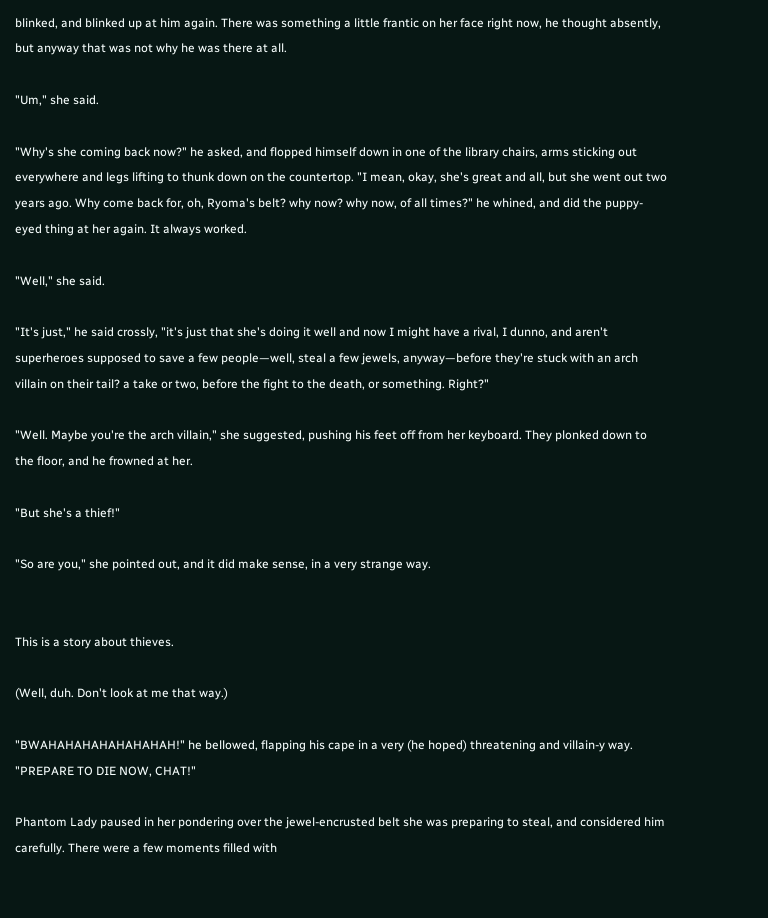blinked, and blinked up at him again. There was something a little frantic on her face right now, he thought absently, but anyway that was not why he was there at all.

"Um," she said.

"Why's she coming back now?" he asked, and flopped himself down in one of the library chairs, arms sticking out everywhere and legs lifting to thunk down on the countertop. "I mean, okay, she's great and all, but she went out two years ago. Why come back for, oh, Ryoma's belt? why now? why now, of all times?" he whined, and did the puppy-eyed thing at her again. It always worked.

"Well," she said.

"It's just," he said crossly, "it's just that she's doing it well and now I might have a rival, I dunno, and aren't superheroes supposed to save a few people—well, steal a few jewels, anyway—before they're stuck with an arch villain on their tail? a take or two, before the fight to the death, or something. Right?"

"Well. Maybe you're the arch villain," she suggested, pushing his feet off from her keyboard. They plonked down to the floor, and he frowned at her.

"But she's a thief!"

"So are you," she pointed out, and it did make sense, in a very strange way.


This is a story about thieves.

(Well, duh. Don't look at me that way.)

"BWAHAHAHAHAHAHAHAH!" he bellowed, flapping his cape in a very (he hoped) threatening and villain-y way. "PREPARE TO DIE NOW, CHAT!"

Phantom Lady paused in her pondering over the jewel-encrusted belt she was preparing to steal, and considered him carefully. There were a few moments filled with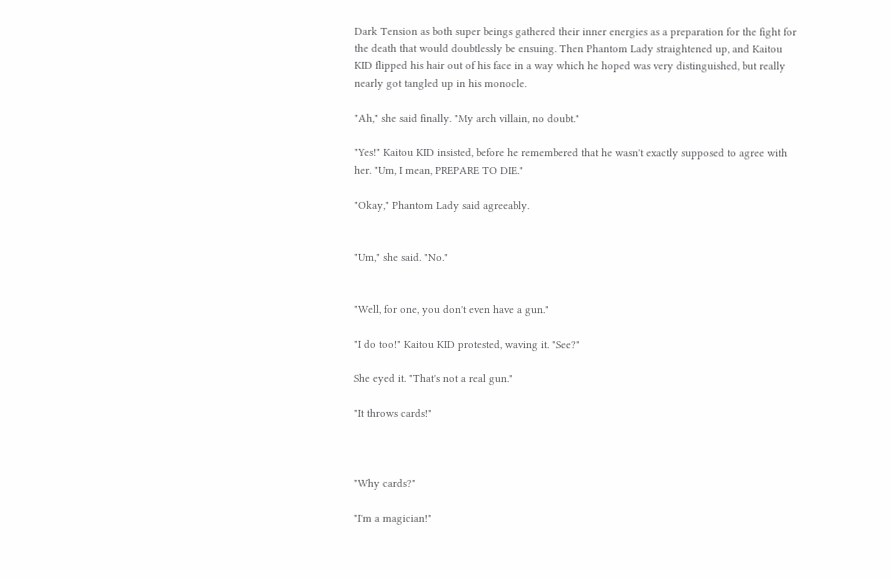Dark Tension as both super beings gathered their inner energies as a preparation for the fight for the death that would doubtlessly be ensuing. Then Phantom Lady straightened up, and Kaitou KID flipped his hair out of his face in a way which he hoped was very distinguished, but really nearly got tangled up in his monocle.

"Ah," she said finally. "My arch villain, no doubt."

"Yes!" Kaitou KID insisted, before he remembered that he wasn't exactly supposed to agree with her. "Um, I mean, PREPARE TO DIE."

"Okay," Phantom Lady said agreeably.


"Um," she said. "No."


"Well, for one, you don't even have a gun."

"I do too!" Kaitou KID protested, waving it. "See?"

She eyed it. "That's not a real gun."

"It throws cards!"



"Why cards?"

"I'm a magician!"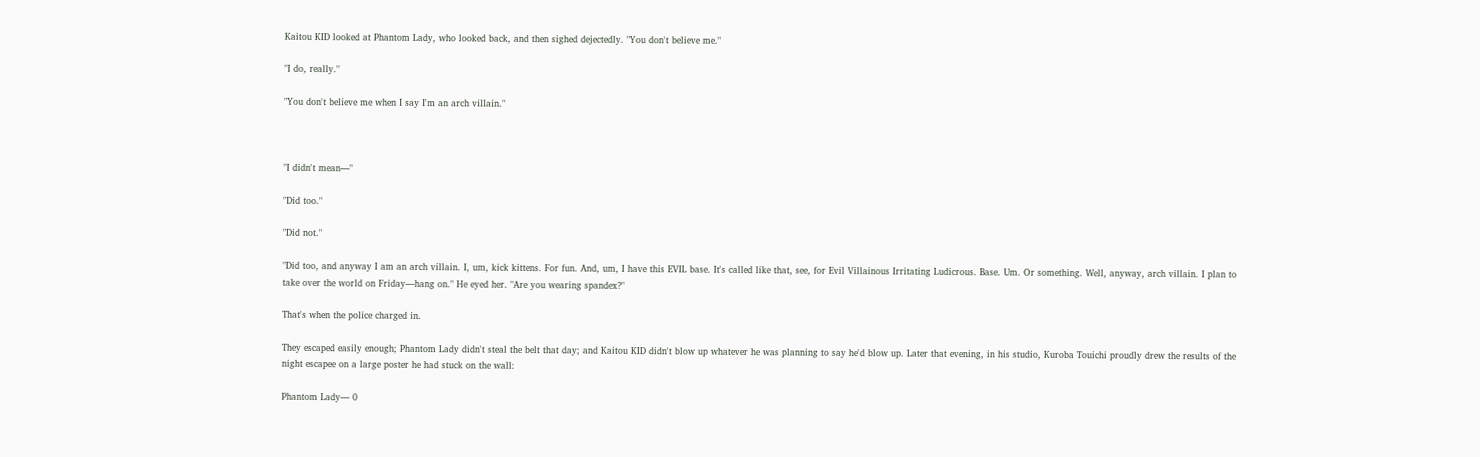Kaitou KID looked at Phantom Lady, who looked back, and then sighed dejectedly. "You don't believe me."

"I do, really."

"You don't believe me when I say I'm an arch villain."



"I didn't mean—"

"Did too."

"Did not."

"Did too, and anyway I am an arch villain. I, um, kick kittens. For fun. And, um, I have this EVIL base. It's called like that, see, for Evil Villainous Irritating Ludicrous. Base. Um. Or something. Well, anyway, arch villain. I plan to take over the world on Friday—hang on." He eyed her. "Are you wearing spandex?"

That's when the police charged in.

They escaped easily enough; Phantom Lady didn't steal the belt that day; and Kaitou KID didn't blow up whatever he was planning to say he'd blow up. Later that evening, in his studio, Kuroba Touichi proudly drew the results of the night escapee on a large poster he had stuck on the wall:

Phantom Lady— 0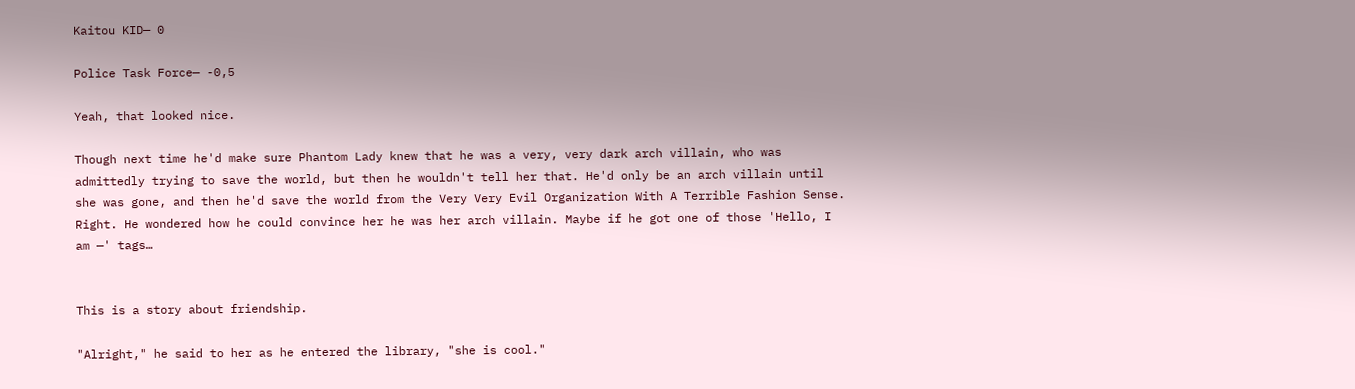Kaitou KID— 0

Police Task Force— -0,5

Yeah, that looked nice.

Though next time he'd make sure Phantom Lady knew that he was a very, very dark arch villain, who was admittedly trying to save the world, but then he wouldn't tell her that. He'd only be an arch villain until she was gone, and then he'd save the world from the Very Very Evil Organization With A Terrible Fashion Sense. Right. He wondered how he could convince her he was her arch villain. Maybe if he got one of those 'Hello, I am —' tags…


This is a story about friendship.

"Alright," he said to her as he entered the library, "she is cool."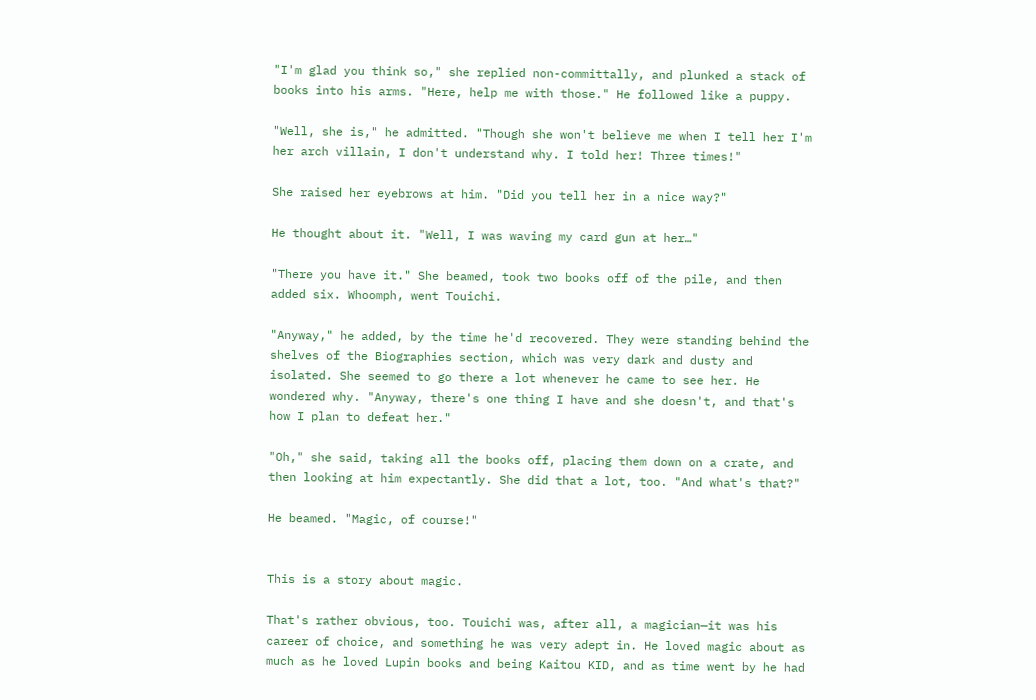"I'm glad you think so," she replied non-committally, and plunked a stack of books into his arms. "Here, help me with those." He followed like a puppy.

"Well, she is," he admitted. "Though she won't believe me when I tell her I'm her arch villain, I don't understand why. I told her! Three times!"

She raised her eyebrows at him. "Did you tell her in a nice way?"

He thought about it. "Well, I was waving my card gun at her…"

"There you have it." She beamed, took two books off of the pile, and then added six. Whoomph, went Touichi.

"Anyway," he added, by the time he'd recovered. They were standing behind the shelves of the Biographies section, which was very dark and dusty and isolated. She seemed to go there a lot whenever he came to see her. He wondered why. "Anyway, there's one thing I have and she doesn't, and that's how I plan to defeat her."

"Oh," she said, taking all the books off, placing them down on a crate, and then looking at him expectantly. She did that a lot, too. "And what's that?"

He beamed. "Magic, of course!"


This is a story about magic.

That's rather obvious, too. Touichi was, after all, a magician—it was his career of choice, and something he was very adept in. He loved magic about as much as he loved Lupin books and being Kaitou KID, and as time went by he had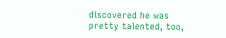discovered he was pretty talented, too,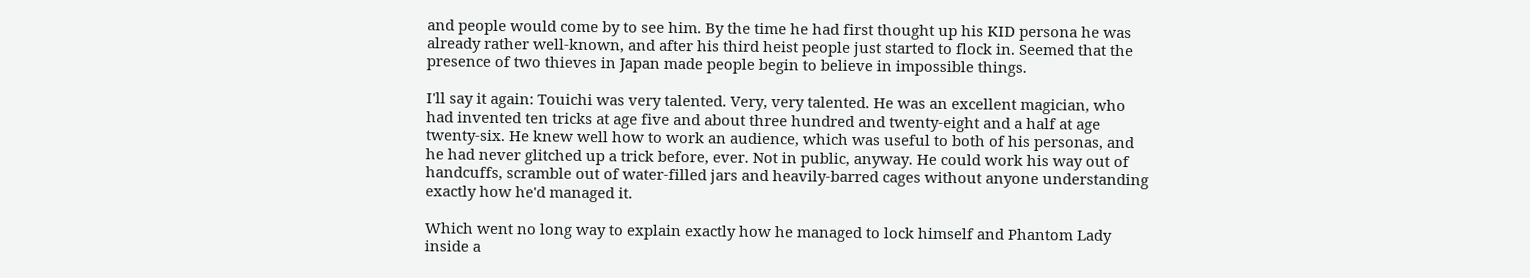and people would come by to see him. By the time he had first thought up his KID persona he was already rather well-known, and after his third heist people just started to flock in. Seemed that the presence of two thieves in Japan made people begin to believe in impossible things.

I'll say it again: Touichi was very talented. Very, very talented. He was an excellent magician, who had invented ten tricks at age five and about three hundred and twenty-eight and a half at age twenty-six. He knew well how to work an audience, which was useful to both of his personas, and he had never glitched up a trick before, ever. Not in public, anyway. He could work his way out of handcuffs, scramble out of water-filled jars and heavily-barred cages without anyone understanding exactly how he'd managed it.

Which went no long way to explain exactly how he managed to lock himself and Phantom Lady inside a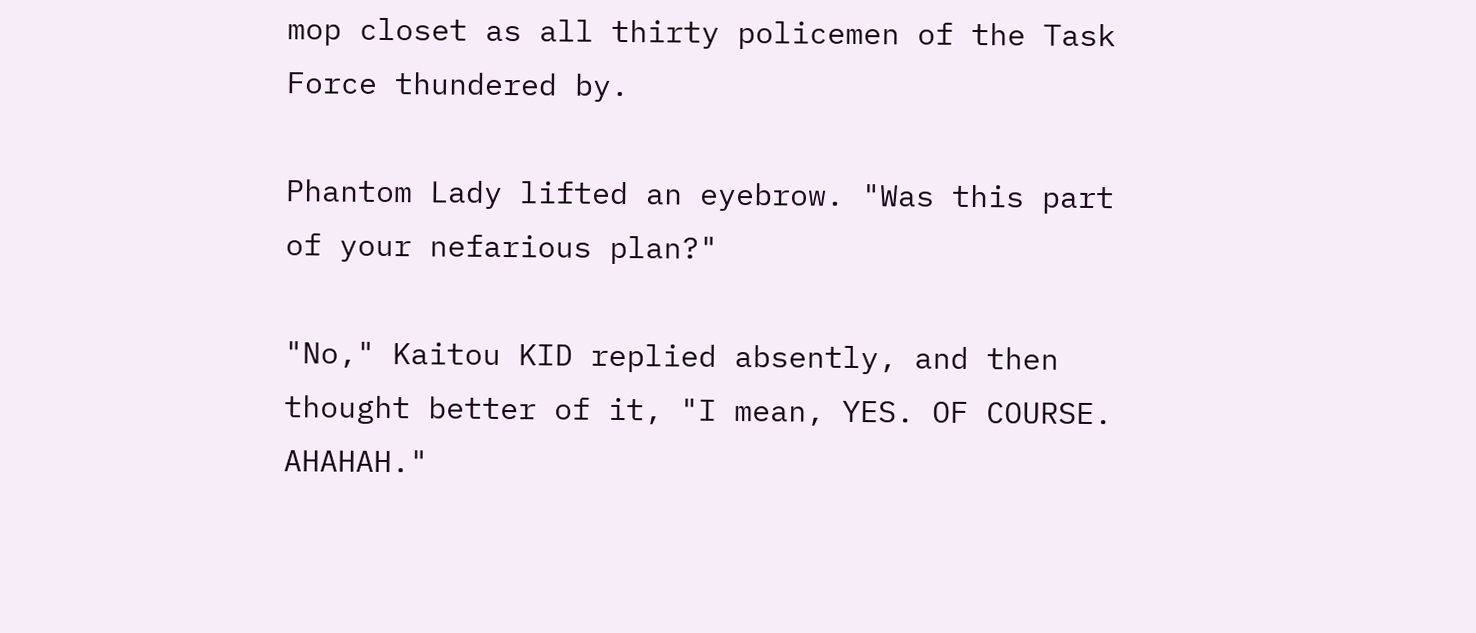mop closet as all thirty policemen of the Task Force thundered by.

Phantom Lady lifted an eyebrow. "Was this part of your nefarious plan?"

"No," Kaitou KID replied absently, and then thought better of it, "I mean, YES. OF COURSE. AHAHAH."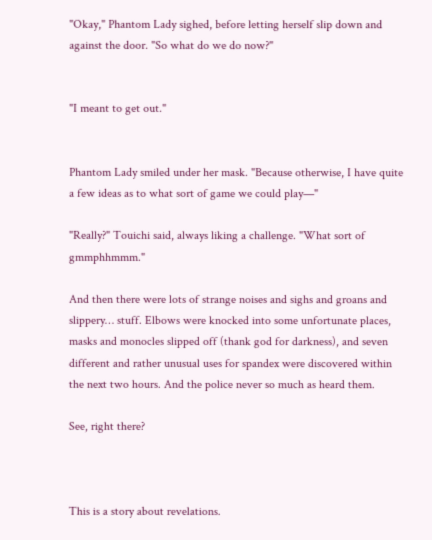"Okay," Phantom Lady sighed, before letting herself slip down and against the door. "So what do we do now?"


"I meant to get out."


Phantom Lady smiled under her mask. "Because otherwise, I have quite a few ideas as to what sort of game we could play—"

"Really?" Touichi said, always liking a challenge. "What sort of gmmphhmmm."

And then there were lots of strange noises and sighs and groans and slippery… stuff. Elbows were knocked into some unfortunate places, masks and monocles slipped off (thank god for darkness), and seven different and rather unusual uses for spandex were discovered within the next two hours. And the police never so much as heard them.

See, right there?



This is a story about revelations.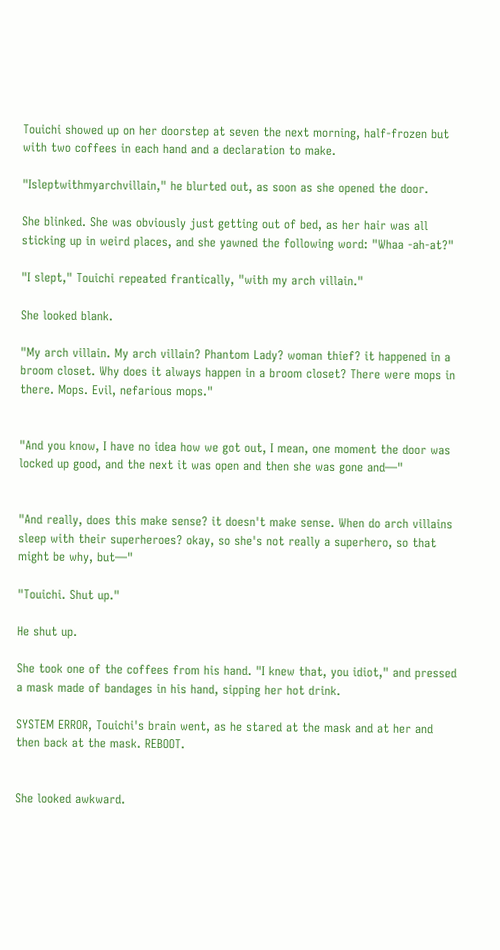Touichi showed up on her doorstep at seven the next morning, half-frozen but with two coffees in each hand and a declaration to make.

"Isleptwithmyarchvillain," he blurted out, as soon as she opened the door.

She blinked. She was obviously just getting out of bed, as her hair was all sticking up in weird places, and she yawned the following word: "Whaa -ah-at?"

"I slept," Touichi repeated frantically, "with my arch villain."

She looked blank.

"My arch villain. My arch villain? Phantom Lady? woman thief? it happened in a broom closet. Why does it always happen in a broom closet? There were mops in there. Mops. Evil, nefarious mops."


"And you know, I have no idea how we got out, I mean, one moment the door was locked up good, and the next it was open and then she was gone and—"


"And really, does this make sense? it doesn't make sense. When do arch villains sleep with their superheroes? okay, so she's not really a superhero, so that might be why, but—"

"Touichi. Shut up."

He shut up.

She took one of the coffees from his hand. "I knew that, you idiot," and pressed a mask made of bandages in his hand, sipping her hot drink.

SYSTEM ERROR, Touichi's brain went, as he stared at the mask and at her and then back at the mask. REBOOT.


She looked awkward.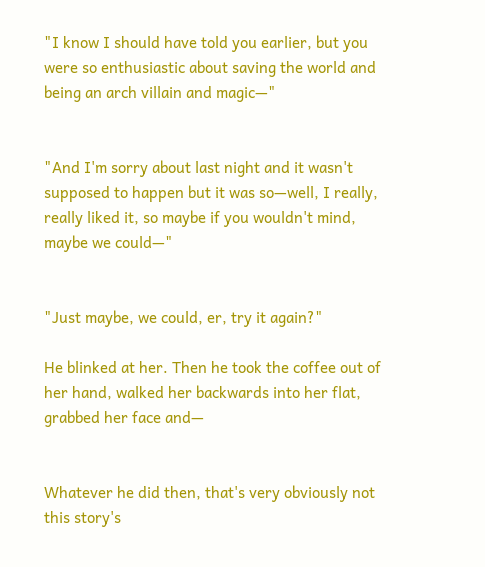"I know I should have told you earlier, but you were so enthusiastic about saving the world and being an arch villain and magic—"


"And I'm sorry about last night and it wasn't supposed to happen but it was so—well, I really, really liked it, so maybe if you wouldn't mind, maybe we could—"


"Just maybe, we could, er, try it again?"

He blinked at her. Then he took the coffee out of her hand, walked her backwards into her flat, grabbed her face and—


Whatever he did then, that's very obviously not this story's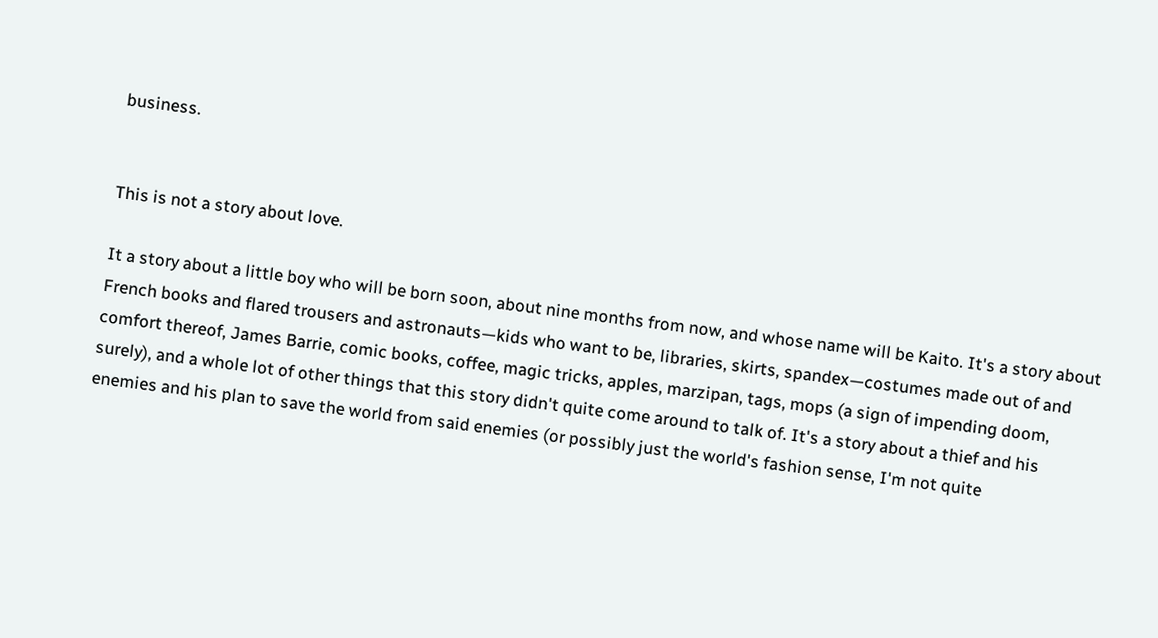business.


This is not a story about love.

It a story about a little boy who will be born soon, about nine months from now, and whose name will be Kaito. It's a story about French books and flared trousers and astronauts—kids who want to be, libraries, skirts, spandex—costumes made out of and comfort thereof, James Barrie, comic books, coffee, magic tricks, apples, marzipan, tags, mops (a sign of impending doom, surely), and a whole lot of other things that this story didn't quite come around to talk of. It's a story about a thief and his enemies and his plan to save the world from said enemies (or possibly just the world's fashion sense, I'm not quite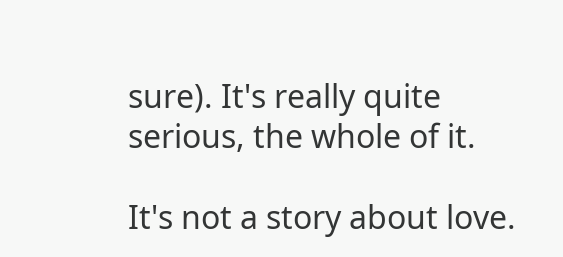sure). It's really quite serious, the whole of it.

It's not a story about love.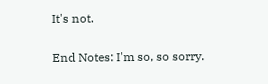It's not.


End Notes: I'm so, so sorry.